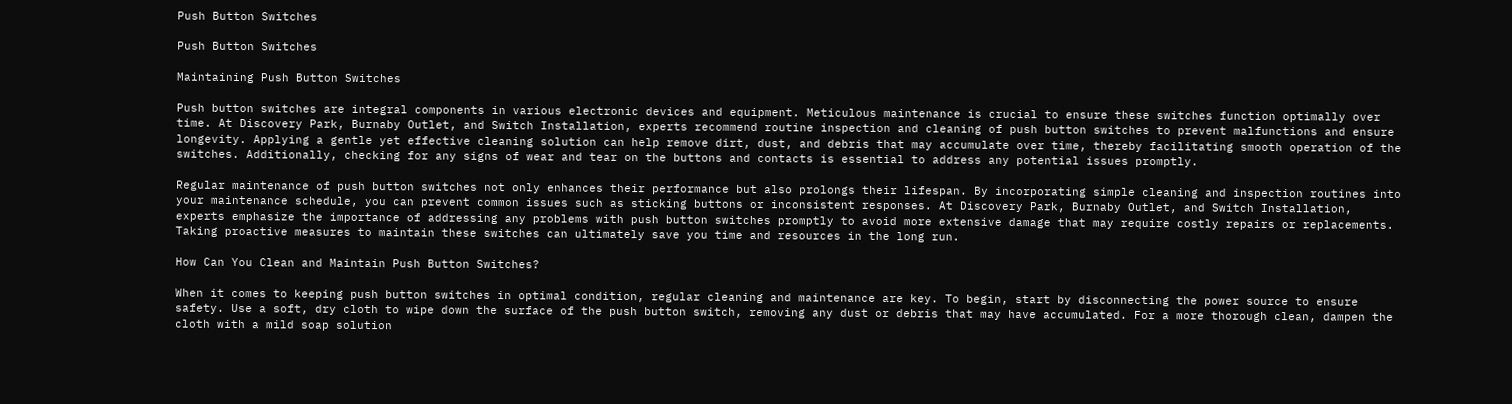Push Button Switches

Push Button Switches

Maintaining Push Button Switches

Push button switches are integral components in various electronic devices and equipment. Meticulous maintenance is crucial to ensure these switches function optimally over time. At Discovery Park, Burnaby Outlet, and Switch Installation, experts recommend routine inspection and cleaning of push button switches to prevent malfunctions and ensure longevity. Applying a gentle yet effective cleaning solution can help remove dirt, dust, and debris that may accumulate over time, thereby facilitating smooth operation of the switches. Additionally, checking for any signs of wear and tear on the buttons and contacts is essential to address any potential issues promptly.

Regular maintenance of push button switches not only enhances their performance but also prolongs their lifespan. By incorporating simple cleaning and inspection routines into your maintenance schedule, you can prevent common issues such as sticking buttons or inconsistent responses. At Discovery Park, Burnaby Outlet, and Switch Installation, experts emphasize the importance of addressing any problems with push button switches promptly to avoid more extensive damage that may require costly repairs or replacements. Taking proactive measures to maintain these switches can ultimately save you time and resources in the long run.

How Can You Clean and Maintain Push Button Switches?

When it comes to keeping push button switches in optimal condition, regular cleaning and maintenance are key. To begin, start by disconnecting the power source to ensure safety. Use a soft, dry cloth to wipe down the surface of the push button switch, removing any dust or debris that may have accumulated. For a more thorough clean, dampen the cloth with a mild soap solution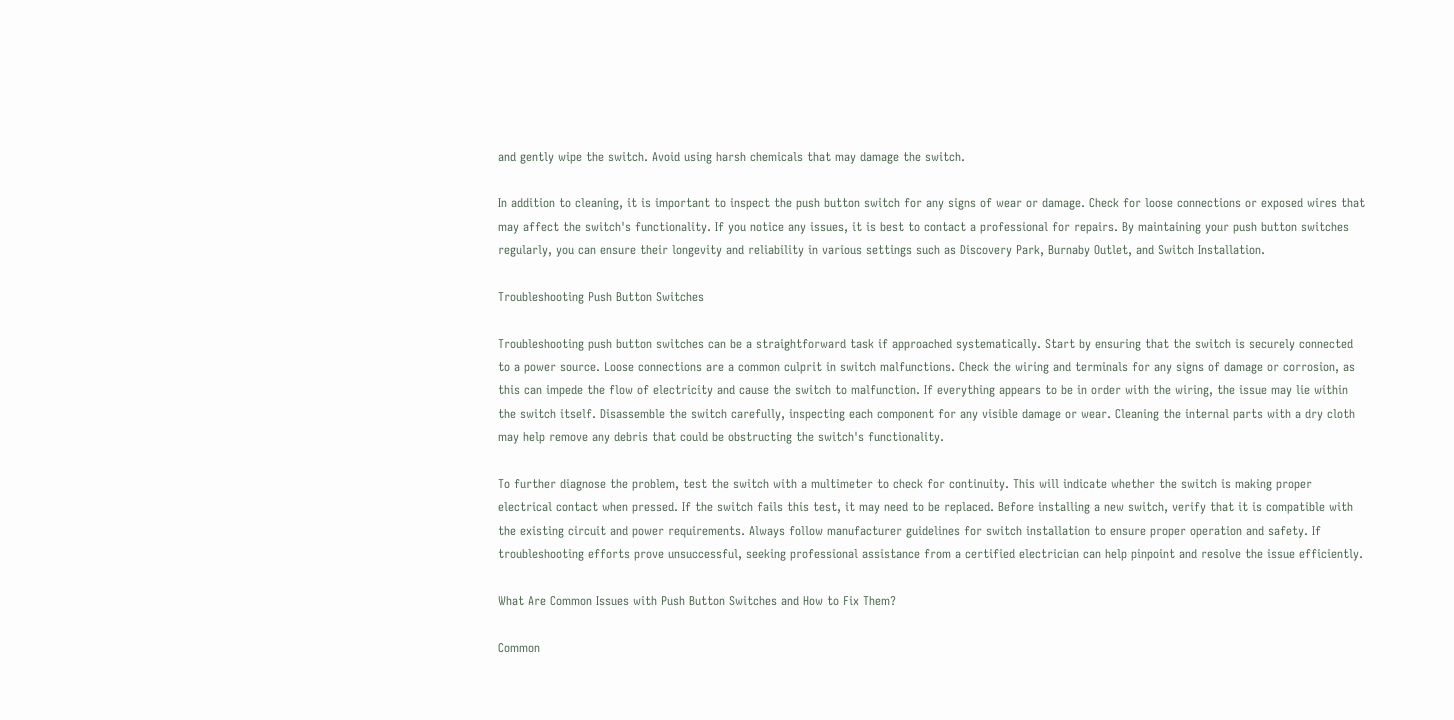and gently wipe the switch. Avoid using harsh chemicals that may damage the switch.

In addition to cleaning, it is important to inspect the push button switch for any signs of wear or damage. Check for loose connections or exposed wires that may affect the switch's functionality. If you notice any issues, it is best to contact a professional for repairs. By maintaining your push button switches regularly, you can ensure their longevity and reliability in various settings such as Discovery Park, Burnaby Outlet, and Switch Installation.

Troubleshooting Push Button Switches

Troubleshooting push button switches can be a straightforward task if approached systematically. Start by ensuring that the switch is securely connected to a power source. Loose connections are a common culprit in switch malfunctions. Check the wiring and terminals for any signs of damage or corrosion, as this can impede the flow of electricity and cause the switch to malfunction. If everything appears to be in order with the wiring, the issue may lie within the switch itself. Disassemble the switch carefully, inspecting each component for any visible damage or wear. Cleaning the internal parts with a dry cloth may help remove any debris that could be obstructing the switch's functionality.

To further diagnose the problem, test the switch with a multimeter to check for continuity. This will indicate whether the switch is making proper electrical contact when pressed. If the switch fails this test, it may need to be replaced. Before installing a new switch, verify that it is compatible with the existing circuit and power requirements. Always follow manufacturer guidelines for switch installation to ensure proper operation and safety. If troubleshooting efforts prove unsuccessful, seeking professional assistance from a certified electrician can help pinpoint and resolve the issue efficiently.

What Are Common Issues with Push Button Switches and How to Fix Them?

Common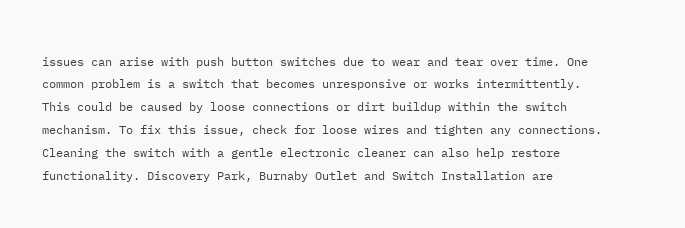issues can arise with push button switches due to wear and tear over time. One common problem is a switch that becomes unresponsive or works intermittently. This could be caused by loose connections or dirt buildup within the switch mechanism. To fix this issue, check for loose wires and tighten any connections. Cleaning the switch with a gentle electronic cleaner can also help restore functionality. Discovery Park, Burnaby Outlet and Switch Installation are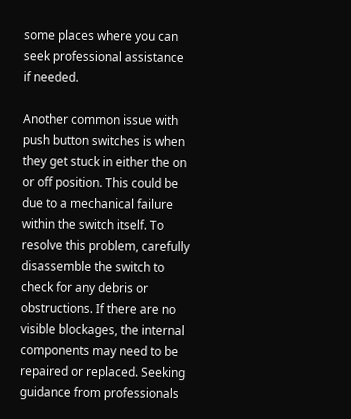some places where you can seek professional assistance if needed.

Another common issue with push button switches is when they get stuck in either the on or off position. This could be due to a mechanical failure within the switch itself. To resolve this problem, carefully disassemble the switch to check for any debris or obstructions. If there are no visible blockages, the internal components may need to be repaired or replaced. Seeking guidance from professionals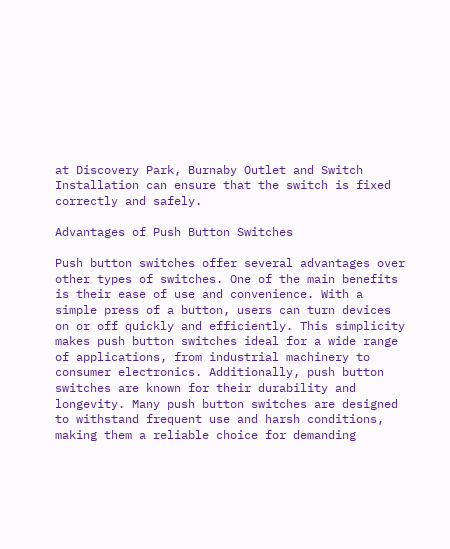at Discovery Park, Burnaby Outlet and Switch Installation can ensure that the switch is fixed correctly and safely.

Advantages of Push Button Switches

Push button switches offer several advantages over other types of switches. One of the main benefits is their ease of use and convenience. With a simple press of a button, users can turn devices on or off quickly and efficiently. This simplicity makes push button switches ideal for a wide range of applications, from industrial machinery to consumer electronics. Additionally, push button switches are known for their durability and longevity. Many push button switches are designed to withstand frequent use and harsh conditions, making them a reliable choice for demanding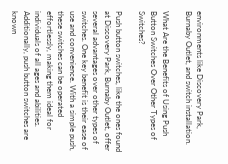environments like Discovery Park, Burnaby Outlet, and switch installation.

What Are the Benefits of Using Push Button Switches Over Other Types of Switches?

Push button switches, like the ones found at Discovery Park, Burnaby Outlet, offer several advantages over other types of switches. One key benefit is their ease of use and convenience. With a simple push, these switches can be operated effortlessly, making them ideal for individuals of all ages and abilities. Additionally, push button switches are known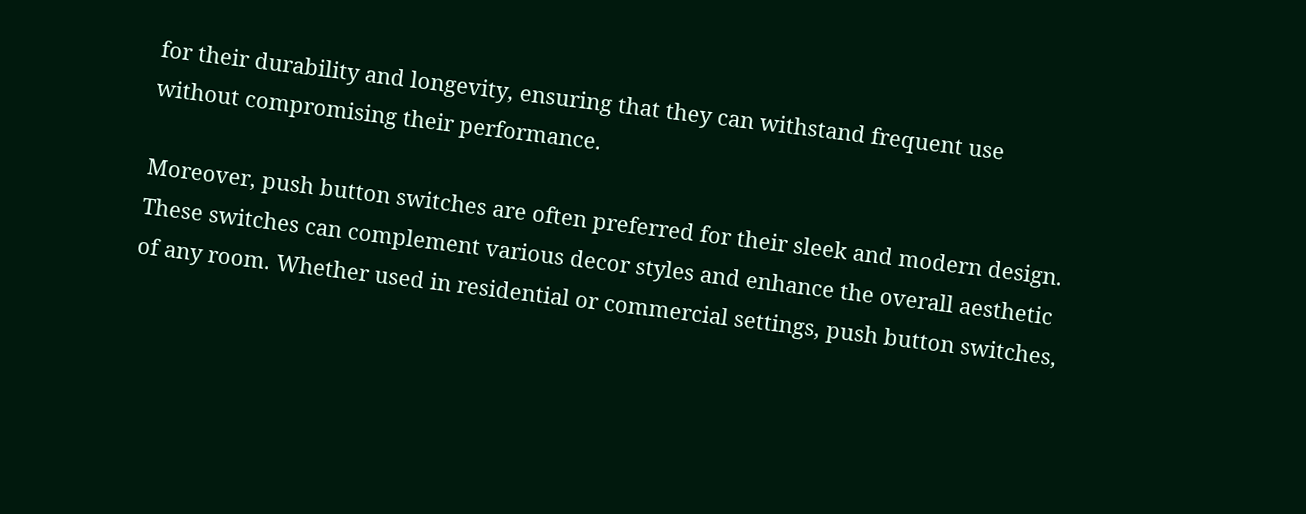for their durability and longevity, ensuring that they can withstand frequent use without compromising their performance.

Moreover, push button switches are often preferred for their sleek and modern design. These switches can complement various decor styles and enhance the overall aesthetic of any room. Whether used in residential or commercial settings, push button switches,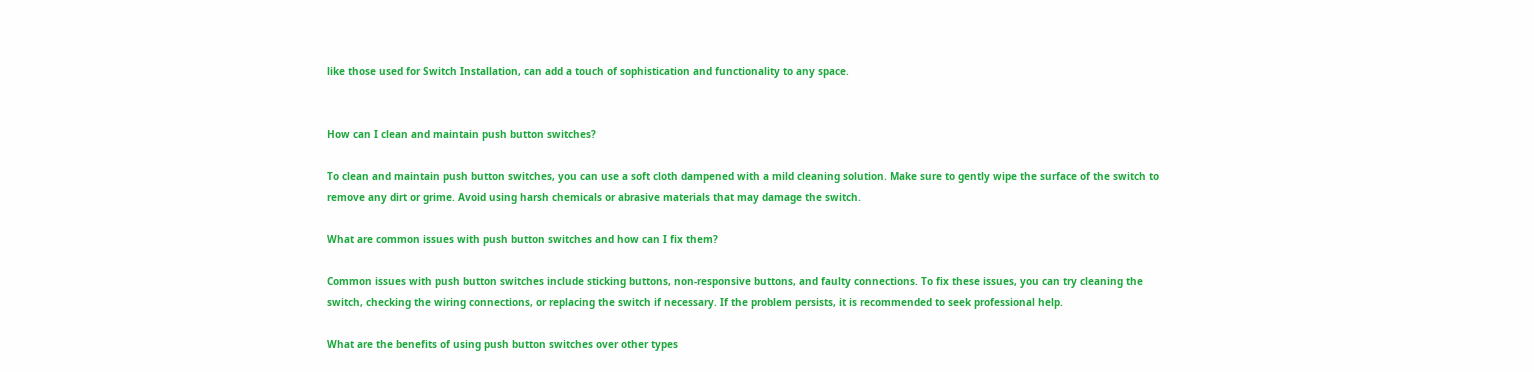like those used for Switch Installation, can add a touch of sophistication and functionality to any space.


How can I clean and maintain push button switches?

To clean and maintain push button switches, you can use a soft cloth dampened with a mild cleaning solution. Make sure to gently wipe the surface of the switch to remove any dirt or grime. Avoid using harsh chemicals or abrasive materials that may damage the switch.

What are common issues with push button switches and how can I fix them?

Common issues with push button switches include sticking buttons, non-responsive buttons, and faulty connections. To fix these issues, you can try cleaning the switch, checking the wiring connections, or replacing the switch if necessary. If the problem persists, it is recommended to seek professional help.

What are the benefits of using push button switches over other types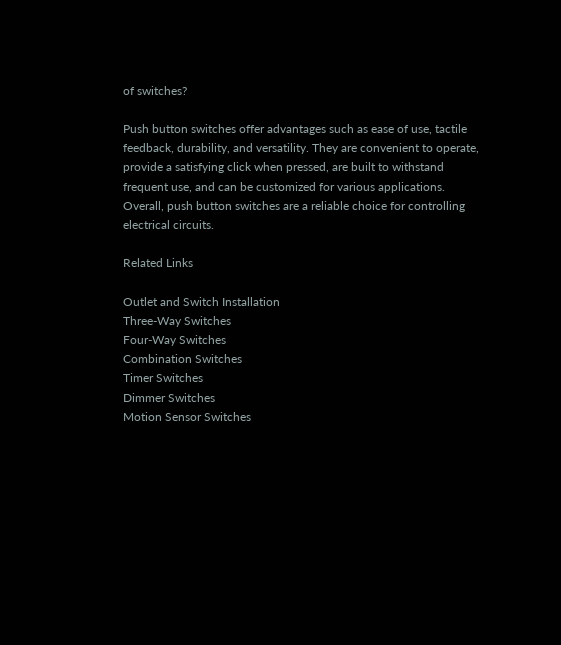of switches?

Push button switches offer advantages such as ease of use, tactile feedback, durability, and versatility. They are convenient to operate, provide a satisfying click when pressed, are built to withstand frequent use, and can be customized for various applications. Overall, push button switches are a reliable choice for controlling electrical circuits.

Related Links

Outlet and Switch Installation
Three-Way Switches
Four-Way Switches
Combination Switches
Timer Switches
Dimmer Switches
Motion Sensor Switches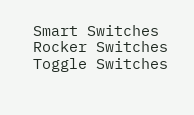Smart Switches
Rocker Switches
Toggle Switches